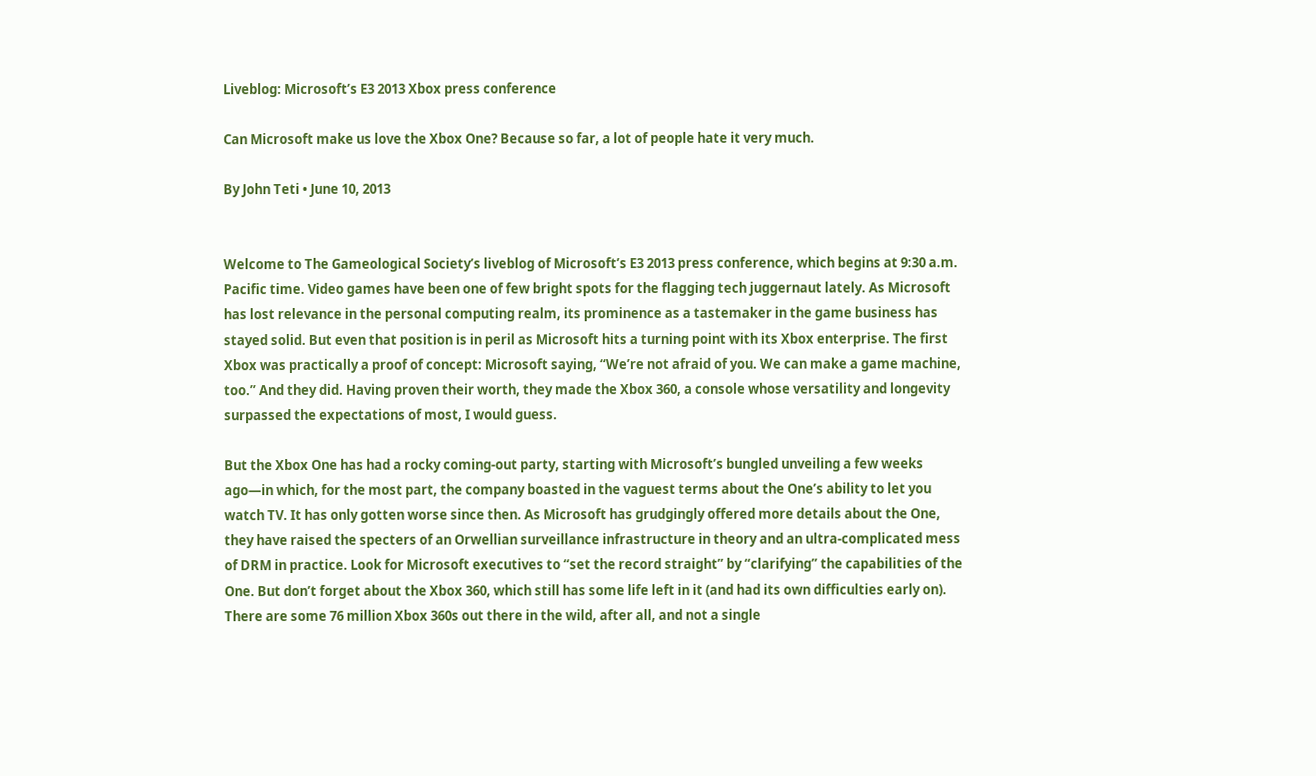Liveblog: Microsoft’s E3 2013 Xbox press conference

Can Microsoft make us love the Xbox One? Because so far, a lot of people hate it very much.

By John Teti • June 10, 2013


Welcome to The Gameological Society’s liveblog of Microsoft’s E3 2013 press conference, which begins at 9:30 a.m. Pacific time. Video games have been one of few bright spots for the flagging tech juggernaut lately. As Microsoft has lost relevance in the personal computing realm, its prominence as a tastemaker in the game business has stayed solid. But even that position is in peril as Microsoft hits a turning point with its Xbox enterprise. The first Xbox was practically a proof of concept: Microsoft saying, “We’re not afraid of you. We can make a game machine, too.” And they did. Having proven their worth, they made the Xbox 360, a console whose versatility and longevity surpassed the expectations of most, I would guess.

But the Xbox One has had a rocky coming-out party, starting with Microsoft’s bungled unveiling a few weeks ago—in which, for the most part, the company boasted in the vaguest terms about the One’s ability to let you watch TV. It has only gotten worse since then. As Microsoft has grudgingly offered more details about the One, they have raised the specters of an Orwellian surveillance infrastructure in theory and an ultra-complicated mess of DRM in practice. Look for Microsoft executives to “set the record straight” by “clarifying” the capabilities of the One. But don’t forget about the Xbox 360, which still has some life left in it (and had its own difficulties early on). There are some 76 million Xbox 360s out there in the wild, after all, and not a single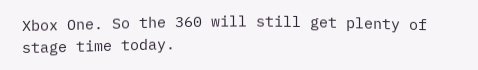Xbox One. So the 360 will still get plenty of stage time today.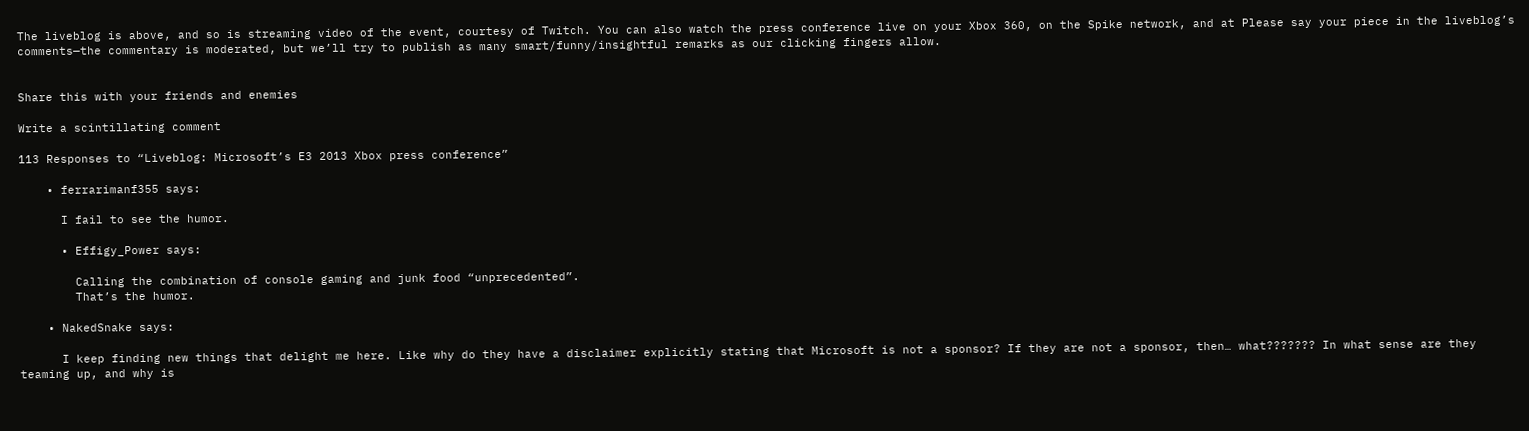The liveblog is above, and so is streaming video of the event, courtesy of Twitch. You can also watch the press conference live on your Xbox 360, on the Spike network, and at Please say your piece in the liveblog’s comments—the commentary is moderated, but we’ll try to publish as many smart/funny/insightful remarks as our clicking fingers allow.


Share this with your friends and enemies

Write a scintillating comment

113 Responses to “Liveblog: Microsoft’s E3 2013 Xbox press conference”

    • ferrarimanf355 says:

      I fail to see the humor.

      • Effigy_Power says:

        Calling the combination of console gaming and junk food “unprecedented”.
        That’s the humor.

    • NakedSnake says:

      I keep finding new things that delight me here. Like why do they have a disclaimer explicitly stating that Microsoft is not a sponsor? If they are not a sponsor, then… what??????? In what sense are they teaming up, and why is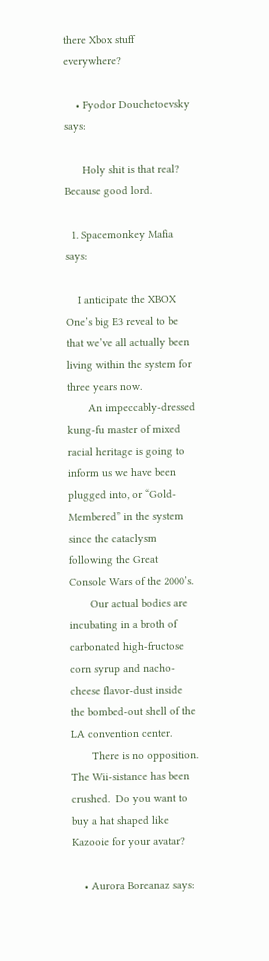there Xbox stuff everywhere?

    • Fyodor Douchetoevsky says:

      Holy shit is that real? Because good lord.

  1. Spacemonkey Mafia says:

    I anticipate the XBOX One’s big E3 reveal to be that we’ve all actually been living within the system for three years now.
       An impeccably-dressed kung-fu master of mixed racial heritage is going to inform us we have been plugged into, or “Gold-Membered” in the system since the cataclysm following the Great Console Wars of the 2000’s.
       Our actual bodies are incubating in a broth of carbonated high-fructose corn syrup and nacho-cheese flavor-dust inside the bombed-out shell of the LA convention center.
       There is no opposition.  The Wii-sistance has been crushed.  Do you want to buy a hat shaped like Kazooie for your avatar?

    • Aurora Boreanaz says: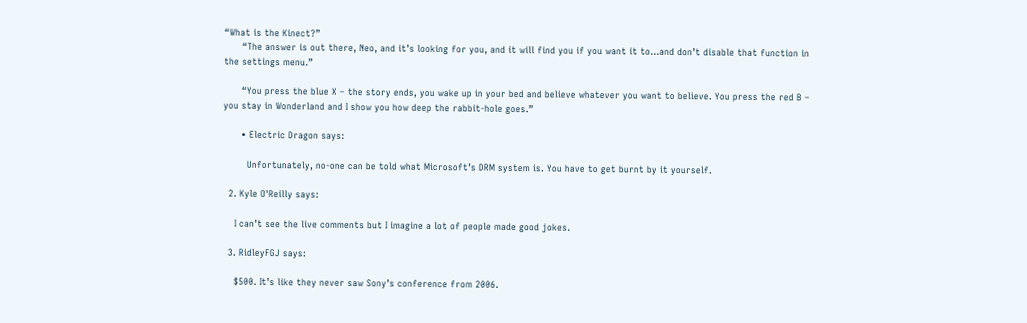“What is the Kinect?”
      “The answer is out there, Neo, and it’s looking for you, and it will find you if you want it to…and don’t disable that function in the settings menu.”

      “You press the blue X – the story ends, you wake up in your bed and believe whatever you want to believe. You press the red B – you stay in Wonderland and I show you how deep the rabbit-hole goes.”

      • Electric Dragon says:

        Unfortunately, no-one can be told what Microsoft’s DRM system is. You have to get burnt by it yourself.

  2. Kyle O'Reilly says:

    I can’t see the live comments but I imagine a lot of people made good jokes.

  3. RidleyFGJ says:

    $500. It’s like they never saw Sony’s conference from 2006.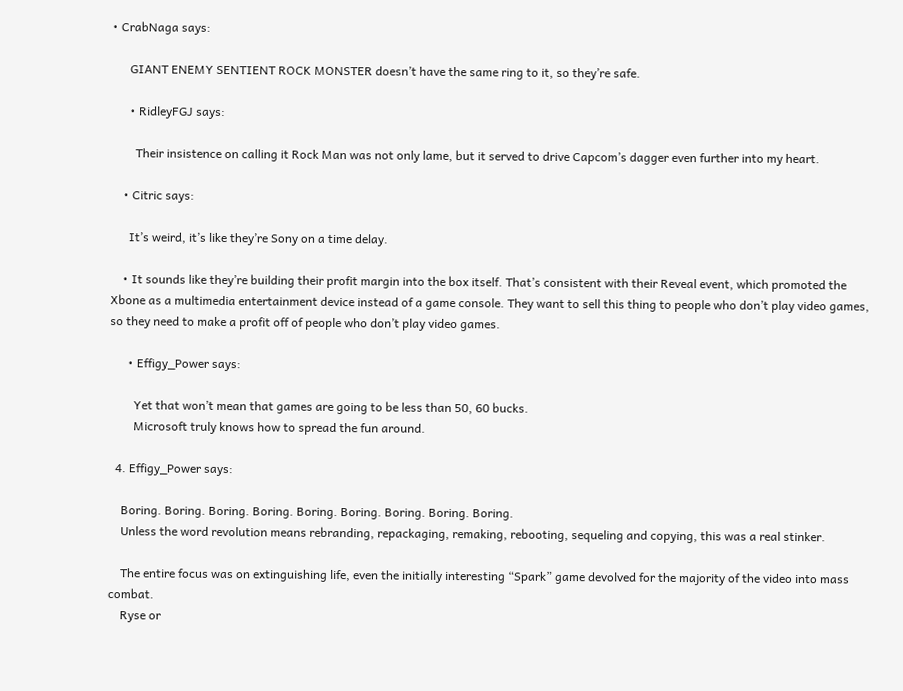• CrabNaga says:

      GIANT ENEMY SENTIENT ROCK MONSTER doesn’t have the same ring to it, so they’re safe.

      • RidleyFGJ says:

        Their insistence on calling it Rock Man was not only lame, but it served to drive Capcom’s dagger even further into my heart.

    • Citric says:

      It’s weird, it’s like they’re Sony on a time delay.

    • It sounds like they’re building their profit margin into the box itself. That’s consistent with their Reveal event, which promoted the Xbone as a multimedia entertainment device instead of a game console. They want to sell this thing to people who don’t play video games, so they need to make a profit off of people who don’t play video games.

      • Effigy_Power says:

        Yet that won’t mean that games are going to be less than 50, 60 bucks.
        Microsoft truly knows how to spread the fun around.

  4. Effigy_Power says:

    Boring. Boring. Boring. Boring. Boring. Boring. Boring. Boring. Boring.
    Unless the word revolution means rebranding, repackaging, remaking, rebooting, sequeling and copying, this was a real stinker.

    The entire focus was on extinguishing life, even the initially interesting “Spark” game devolved for the majority of the video into mass combat.
    Ryse or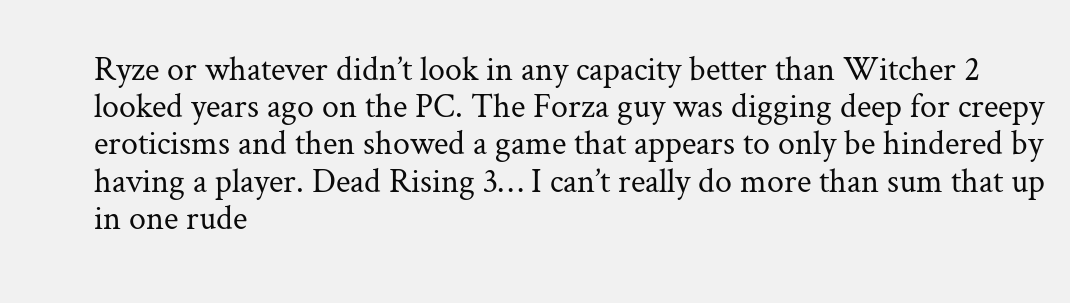Ryze or whatever didn’t look in any capacity better than Witcher 2 looked years ago on the PC. The Forza guy was digging deep for creepy eroticisms and then showed a game that appears to only be hindered by having a player. Dead Rising 3… I can’t really do more than sum that up in one rude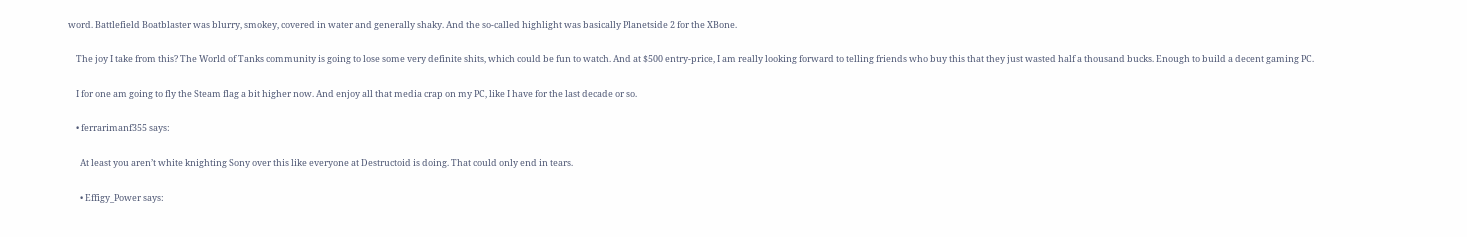word. Battlefield Boatblaster was blurry, smokey, covered in water and generally shaky. And the so-called highlight was basically Planetside 2 for the XBone.

    The joy I take from this? The World of Tanks community is going to lose some very definite shits, which could be fun to watch. And at $500 entry-price, I am really looking forward to telling friends who buy this that they just wasted half a thousand bucks. Enough to build a decent gaming PC.

    I for one am going to fly the Steam flag a bit higher now. And enjoy all that media crap on my PC, like I have for the last decade or so.

    • ferrarimanf355 says:

      At least you aren’t white knighting Sony over this like everyone at Destructoid is doing. That could only end in tears.

      • Effigy_Power says: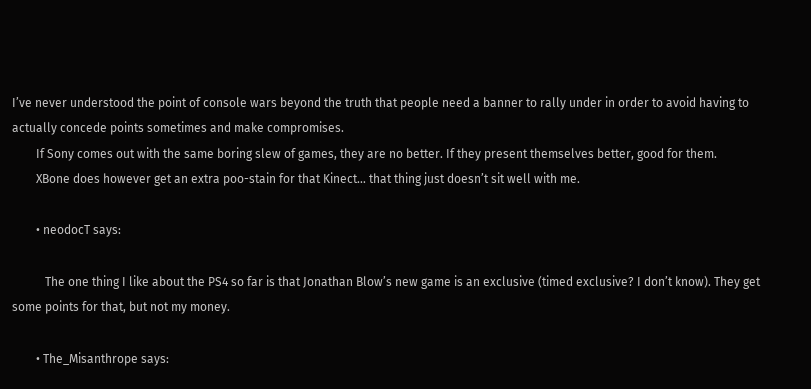I’ve never understood the point of console wars beyond the truth that people need a banner to rally under in order to avoid having to actually concede points sometimes and make compromises.
        If Sony comes out with the same boring slew of games, they are no better. If they present themselves better, good for them.
        XBone does however get an extra poo-stain for that Kinect… that thing just doesn’t sit well with me.

        • neodocT says:

           The one thing I like about the PS4 so far is that Jonathan Blow’s new game is an exclusive (timed exclusive? I don’t know). They get some points for that, but not my money.

        • The_Misanthrope says: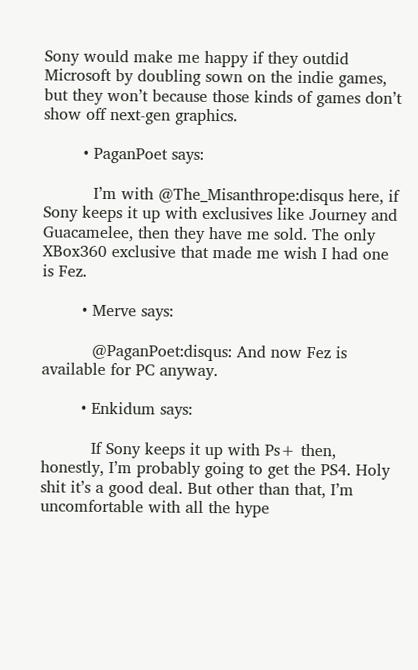Sony would make me happy if they outdid Microsoft by doubling sown on the indie games, but they won’t because those kinds of games don’t show off next-gen graphics.

        • PaganPoet says:

          I’m with @The_Misanthrope:disqus here, if Sony keeps it up with exclusives like Journey and Guacamelee, then they have me sold. The only XBox360 exclusive that made me wish I had one is Fez.

        • Merve says:

          @PaganPoet:disqus: And now Fez is available for PC anyway.

        • Enkidum says:

          If Sony keeps it up with Ps+ then, honestly, I’m probably going to get the PS4. Holy shit it’s a good deal. But other than that, I’m uncomfortable with all the hype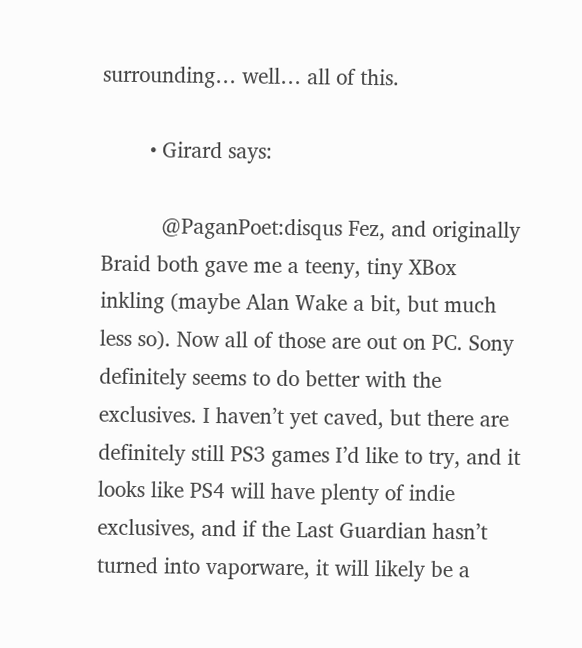surrounding… well… all of this.

        • Girard says:

          @PaganPoet:disqus Fez, and originally Braid both gave me a teeny, tiny XBox inkling (maybe Alan Wake a bit, but much less so). Now all of those are out on PC. Sony definitely seems to do better with the exclusives. I haven’t yet caved, but there are definitely still PS3 games I’d like to try, and it looks like PS4 will have plenty of indie exclusives, and if the Last Guardian hasn’t turned into vaporware, it will likely be a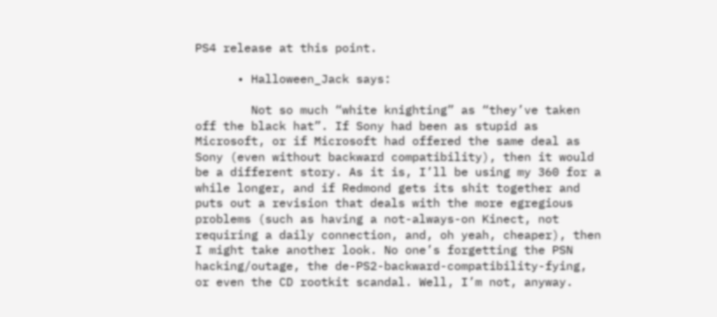PS4 release at this point.

      • Halloween_Jack says:

        Not so much “white knighting” as “they’ve taken off the black hat”. If Sony had been as stupid as Microsoft, or if Microsoft had offered the same deal as Sony (even without backward compatibility), then it would be a different story. As it is, I’ll be using my 360 for a while longer, and if Redmond gets its shit together and puts out a revision that deals with the more egregious problems (such as having a not-always-on Kinect, not requiring a daily connection, and, oh yeah, cheaper), then I might take another look. No one’s forgetting the PSN hacking/outage, the de-PS2-backward-compatibility-fying, or even the CD rootkit scandal. Well, I’m not, anyway.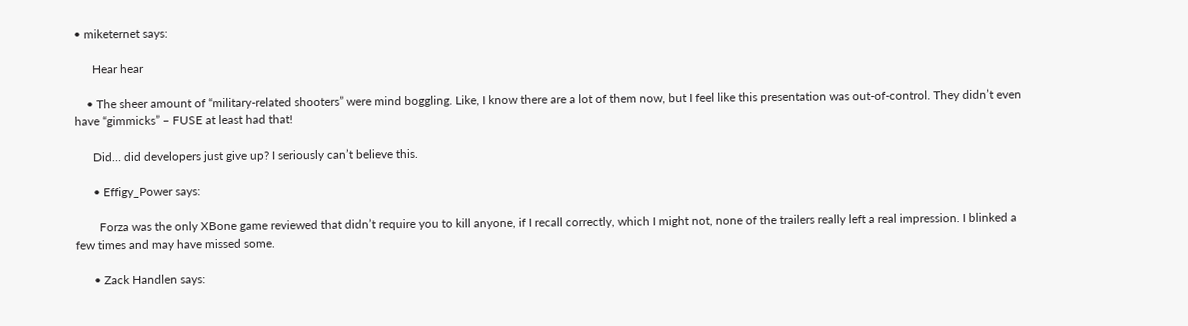• miketernet says:

      Hear hear

    • The sheer amount of “military-related shooters” were mind boggling. Like, I know there are a lot of them now, but I feel like this presentation was out-of-control. They didn’t even have “gimmicks” – FUSE at least had that!

      Did… did developers just give up? I seriously can’t believe this.

      • Effigy_Power says:

        Forza was the only XBone game reviewed that didn’t require you to kill anyone, if I recall correctly, which I might not, none of the trailers really left a real impression. I blinked a few times and may have missed some.

      • Zack Handlen says: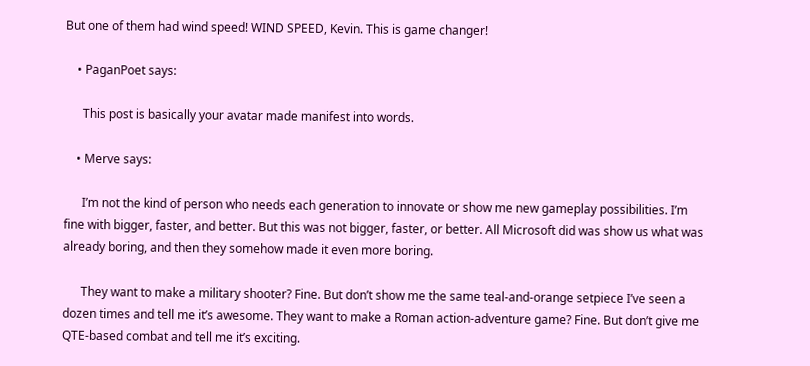But one of them had wind speed! WIND SPEED, Kevin. This is game changer!

    • PaganPoet says:

      This post is basically your avatar made manifest into words.

    • Merve says:

      I’m not the kind of person who needs each generation to innovate or show me new gameplay possibilities. I’m fine with bigger, faster, and better. But this was not bigger, faster, or better. All Microsoft did was show us what was already boring, and then they somehow made it even more boring.

      They want to make a military shooter? Fine. But don’t show me the same teal-and-orange setpiece I’ve seen a dozen times and tell me it’s awesome. They want to make a Roman action-adventure game? Fine. But don’t give me QTE-based combat and tell me it’s exciting.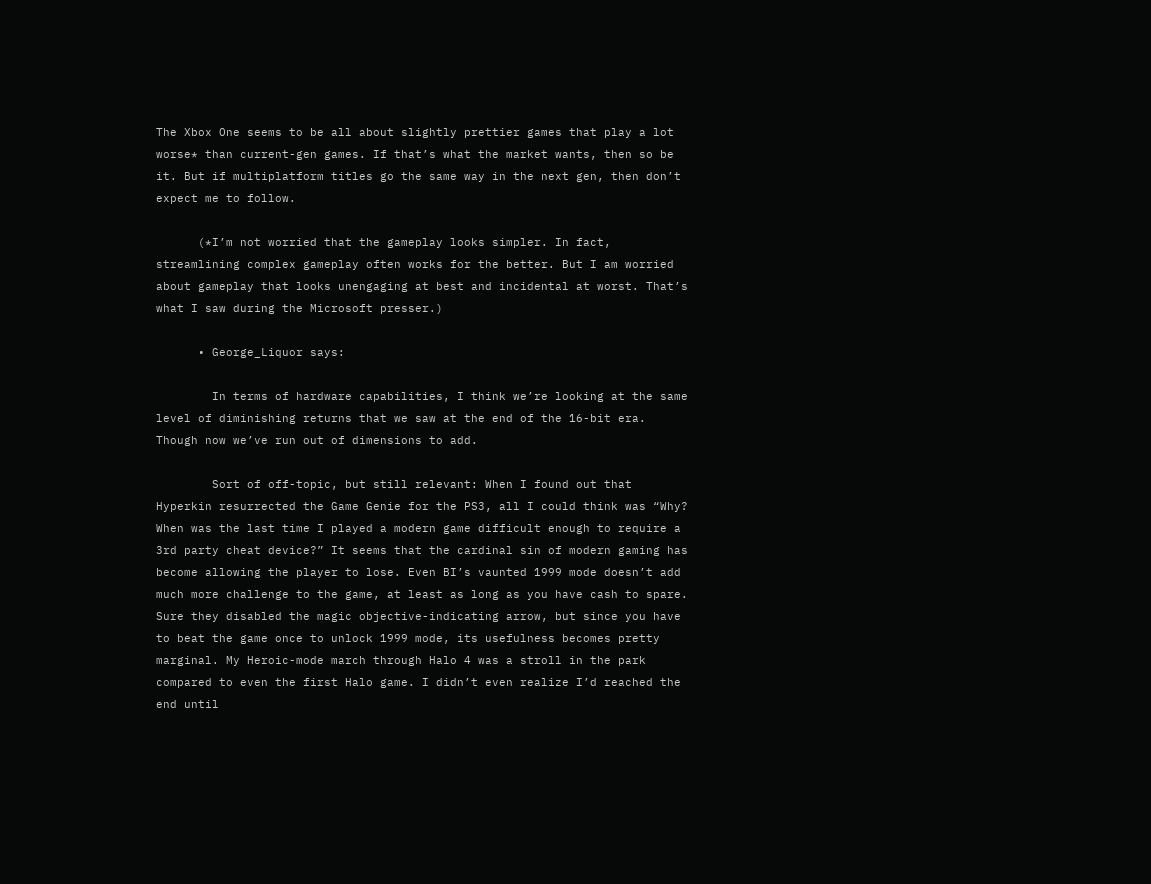The Xbox One seems to be all about slightly prettier games that play a lot worse* than current-gen games. If that’s what the market wants, then so be it. But if multiplatform titles go the same way in the next gen, then don’t expect me to follow.

      (*I’m not worried that the gameplay looks simpler. In fact, streamlining complex gameplay often works for the better. But I am worried about gameplay that looks unengaging at best and incidental at worst. That’s what I saw during the Microsoft presser.)

      • George_Liquor says:

        In terms of hardware capabilities, I think we’re looking at the same level of diminishing returns that we saw at the end of the 16-bit era. Though now we’ve run out of dimensions to add.

        Sort of off-topic, but still relevant: When I found out that Hyperkin resurrected the Game Genie for the PS3, all I could think was “Why? When was the last time I played a modern game difficult enough to require a 3rd party cheat device?” It seems that the cardinal sin of modern gaming has become allowing the player to lose. Even BI’s vaunted 1999 mode doesn’t add much more challenge to the game, at least as long as you have cash to spare. Sure they disabled the magic objective-indicating arrow, but since you have to beat the game once to unlock 1999 mode, its usefulness becomes pretty marginal. My Heroic-mode march through Halo 4 was a stroll in the park compared to even the first Halo game. I didn’t even realize I’d reached the end until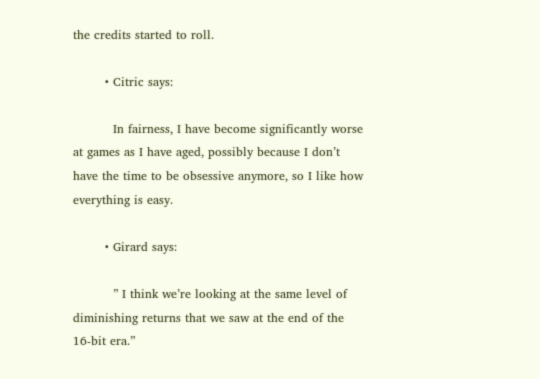the credits started to roll.

        • Citric says:

          In fairness, I have become significantly worse at games as I have aged, possibly because I don’t have the time to be obsessive anymore, so I like how everything is easy.

        • Girard says:

          ” I think we’re looking at the same level of diminishing returns that we saw at the end of the 16-bit era.”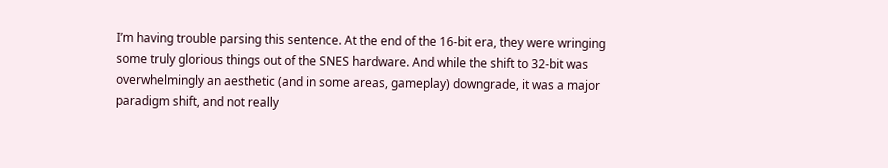I’m having trouble parsing this sentence. At the end of the 16-bit era, they were wringing some truly glorious things out of the SNES hardware. And while the shift to 32-bit was overwhelmingly an aesthetic (and in some areas, gameplay) downgrade, it was a major paradigm shift, and not really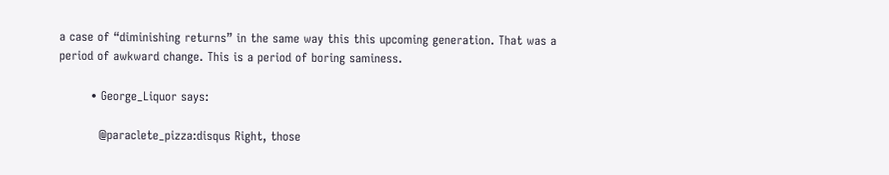a case of “diminishing returns” in the same way this this upcoming generation. That was a period of awkward change. This is a period of boring saminess.

        • George_Liquor says:

          @paraclete_pizza:disqus Right, those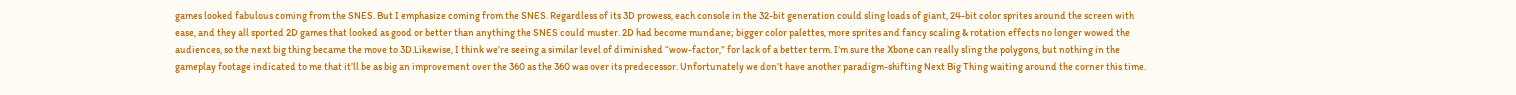games looked fabulous coming from the SNES. But I emphasize coming from the SNES. Regardless of its 3D prowess, each console in the 32-bit generation could sling loads of giant, 24-bit color sprites around the screen with ease, and they all sported 2D games that looked as good or better than anything the SNES could muster. 2D had become mundane; bigger color palettes, more sprites and fancy scaling & rotation effects no longer wowed the audiences, so the next big thing became the move to 3D.Likewise, I think we’re seeing a similar level of diminished “wow-factor,” for lack of a better term. I’m sure the Xbone can really sling the polygons, but nothing in the gameplay footage indicated to me that it’ll be as big an improvement over the 360 as the 360 was over its predecessor. Unfortunately we don’t have another paradigm-shifting Next Big Thing waiting around the corner this time.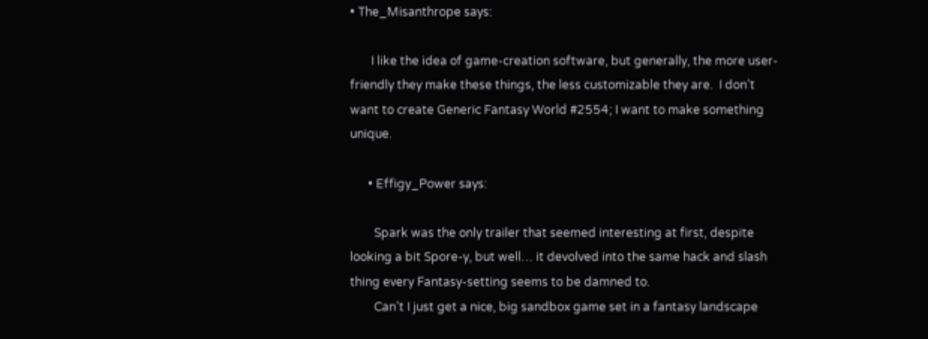• The_Misanthrope says:

       I like the idea of game-creation software, but generally, the more user-friendly they make these things, the less customizable they are.  I don’t want to create Generic Fantasy World #2554; I want to make something unique.

      • Effigy_Power says:

        Spark was the only trailer that seemed interesting at first, despite looking a bit Spore-y, but well… it devolved into the same hack and slash thing every Fantasy-setting seems to be damned to.
        Can’t I just get a nice, big sandbox game set in a fantasy landscape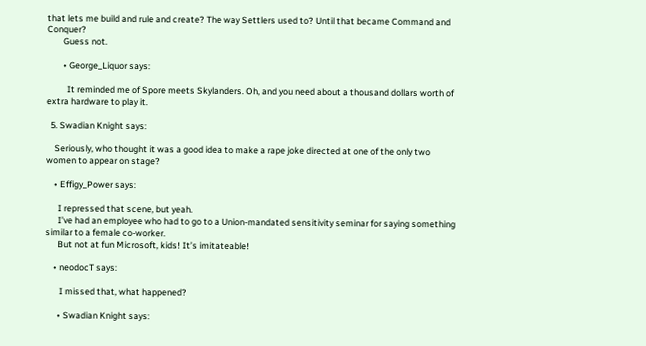that lets me build and rule and create? The way Settlers used to? Until that became Command and Conquer?
        Guess not.

        • George_Liquor says:

          It reminded me of Spore meets Skylanders. Oh, and you need about a thousand dollars worth of extra hardware to play it.

  5. Swadian Knight says:

    Seriously, who thought it was a good idea to make a rape joke directed at one of the only two women to appear on stage?

    • Effigy_Power says:

      I repressed that scene, but yeah.
      I’ve had an employee who had to go to a Union-mandated sensitivity seminar for saying something similar to a female co-worker.
      But not at fun Microsoft, kids! It’s imitateable!

    • neodocT says:

       I missed that, what happened?

      • Swadian Knight says: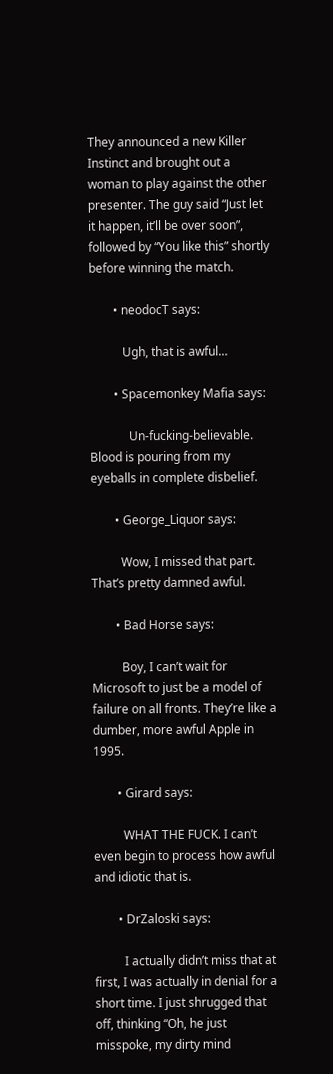They announced a new Killer Instinct and brought out a woman to play against the other presenter. The guy said “Just let it happen, it’ll be over soon”, followed by “You like this” shortly before winning the match.

        • neodocT says:

           Ugh, that is awful…

        • Spacemonkey Mafia says:

             Un-fucking-believable.  Blood is pouring from my eyeballs in complete disbelief.

        • George_Liquor says:

          Wow, I missed that part. That’s pretty damned awful.

        • Bad Horse says:

          Boy, I can’t wait for Microsoft to just be a model of failure on all fronts. They’re like a dumber, more awful Apple in 1995.

        • Girard says:

          WHAT THE FUCK. I can’t even begin to process how awful and idiotic that is.

        • DrZaloski says:

          I actually didn’t miss that at first, I was actually in denial for a short time. I just shrugged that off, thinking “Oh, he just misspoke, my dirty mind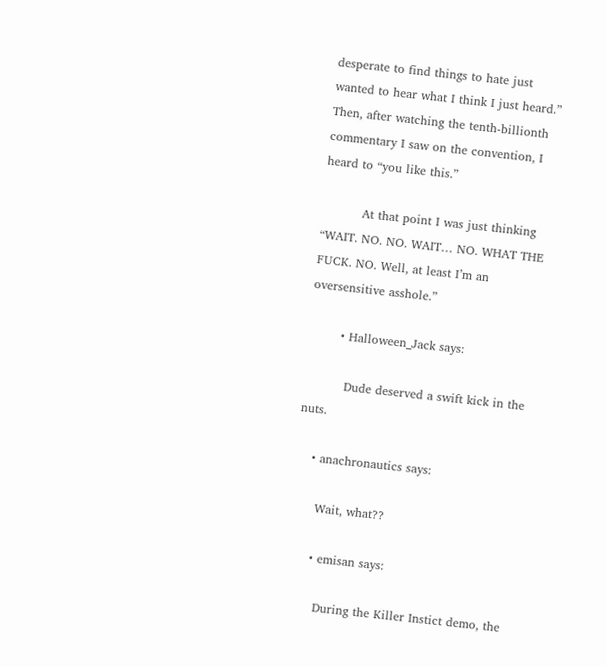desperate to find things to hate just wanted to hear what I think I just heard.” Then, after watching the tenth-billionth commentary I saw on the convention, I heard to “you like this.”

          At that point I was just thinking “WAIT. NO. NO. WAIT… NO. WHAT THE FUCK. NO. Well, at least I’m an oversensitive asshole.”

        • Halloween_Jack says:

          Dude deserved a swift kick in the nuts.

    • anachronautics says:

      Wait, what??

      • emisan says:

        During the Killer Instict demo, the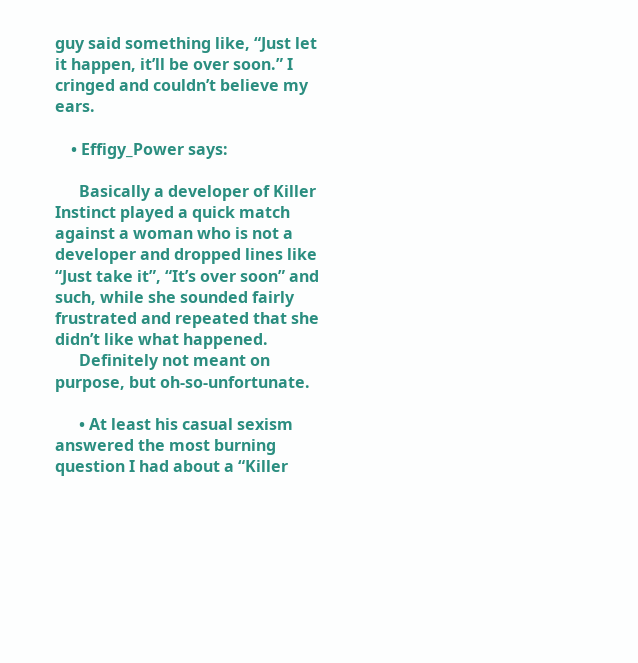guy said something like, “Just let it happen, it’ll be over soon.” I cringed and couldn’t believe my ears.

    • Effigy_Power says:

      Basically a developer of Killer Instinct played a quick match against a woman who is not a developer and dropped lines like “Just take it”, “It’s over soon” and such, while she sounded fairly frustrated and repeated that she didn’t like what happened.
      Definitely not meant on purpose, but oh-so-unfortunate.

      • At least his casual sexism answered the most burning question I had about a “Killer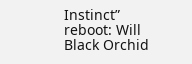Instinct” reboot: Will Black Orchid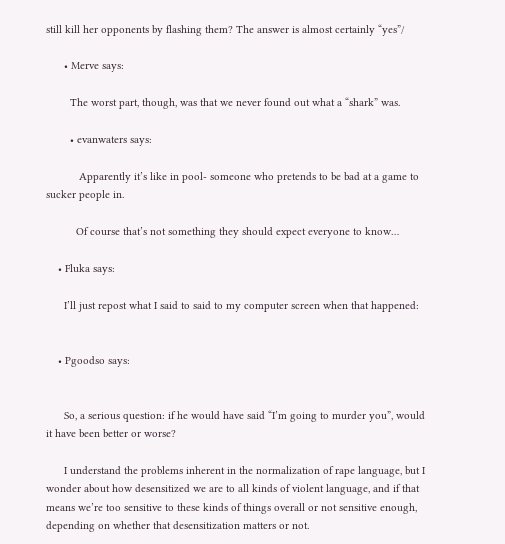still kill her opponents by flashing them? The answer is almost certainly “yes”/

      • Merve says:

        The worst part, though, was that we never found out what a “shark” was.

        • evanwaters says:

           Apparently it’s like in pool- someone who pretends to be bad at a game to sucker people in.

          Of course that’s not something they should expect everyone to know…

    • Fluka says:

      I’ll just repost what I said to said to my computer screen when that happened:


    • Pgoodso says:


      So, a serious question: if he would have said “I’m going to murder you”, would it have been better or worse?

      I understand the problems inherent in the normalization of rape language, but I wonder about how desensitized we are to all kinds of violent language, and if that means we’re too sensitive to these kinds of things overall or not sensitive enough, depending on whether that desensitization matters or not.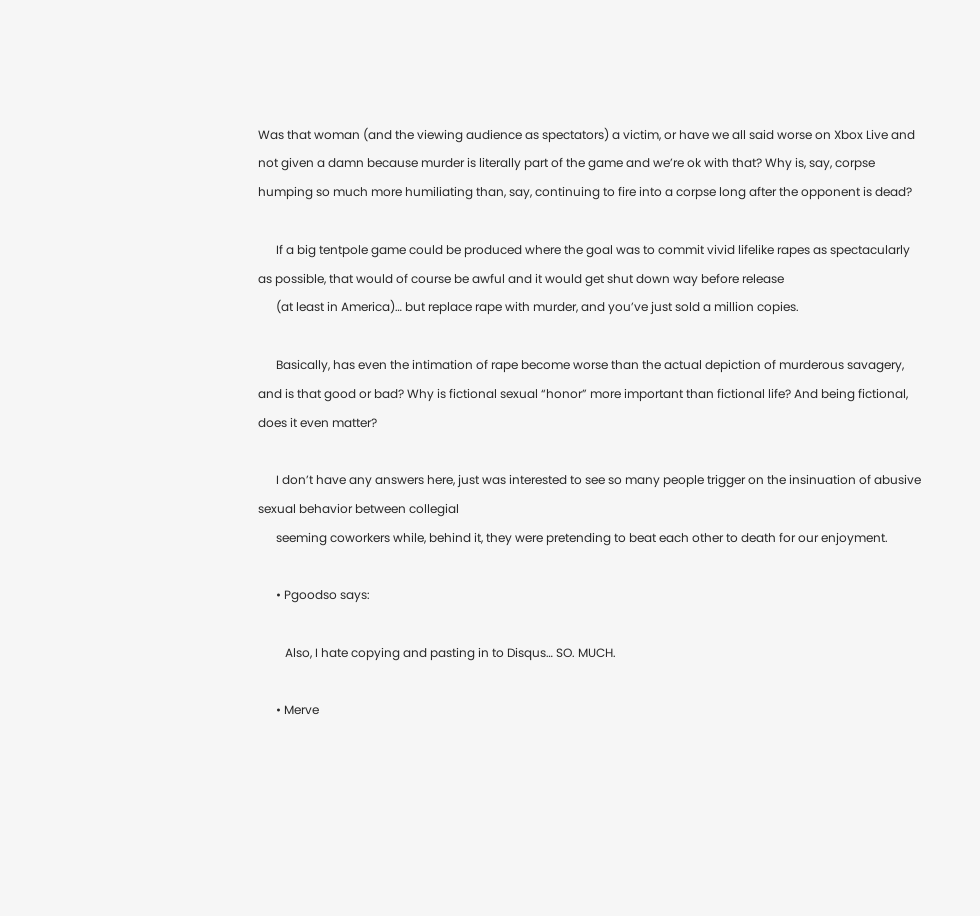Was that woman (and the viewing audience as spectators) a victim, or have we all said worse on Xbox Live and not given a damn because murder is literally part of the game and we’re ok with that? Why is, say, corpse humping so much more humiliating than, say, continuing to fire into a corpse long after the opponent is dead?

      If a big tentpole game could be produced where the goal was to commit vivid lifelike rapes as spectacularly as possible, that would of course be awful and it would get shut down way before release
      (at least in America)… but replace rape with murder, and you’ve just sold a million copies.

      Basically, has even the intimation of rape become worse than the actual depiction of murderous savagery, and is that good or bad? Why is fictional sexual “honor” more important than fictional life? And being fictional, does it even matter?

      I don’t have any answers here, just was interested to see so many people trigger on the insinuation of abusive sexual behavior between collegial
      seeming coworkers while, behind it, they were pretending to beat each other to death for our enjoyment.

      • Pgoodso says:

         Also, I hate copying and pasting in to Disqus… SO. MUCH.

      • Merve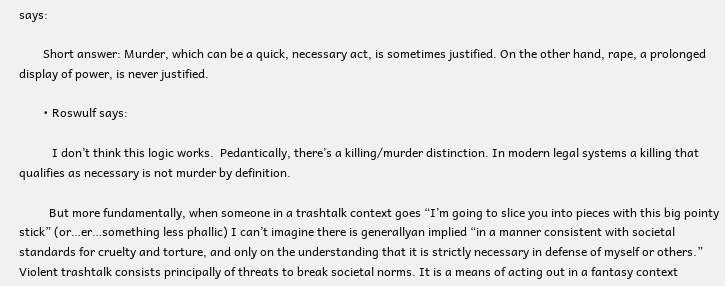says:

        Short answer: Murder, which can be a quick, necessary act, is sometimes justified. On the other hand, rape, a prolonged display of power, is never justified.

        • Roswulf says:

           I don’t think this logic works.  Pedantically, there’s a killing/murder distinction. In modern legal systems a killing that qualifies as necessary is not murder by definition.

          But more fundamentally, when someone in a trashtalk context goes “I’m going to slice you into pieces with this big pointy stick” (or…er…something less phallic) I can’t imagine there is generallyan implied “in a manner consistent with societal standards for cruelty and torture, and only on the understanding that it is strictly necessary in defense of myself or others.” Violent trashtalk consists principally of threats to break societal norms. It is a means of acting out in a fantasy context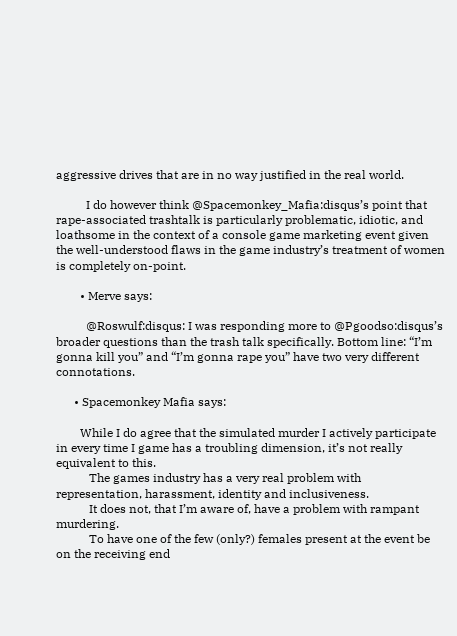aggressive drives that are in no way justified in the real world.

          I do however think @Spacemonkey_Mafia:disqus’s point that rape-associated trashtalk is particularly problematic, idiotic, and loathsome in the context of a console game marketing event given the well-understood flaws in the game industry’s treatment of women is completely on-point.

        • Merve says:

          @Roswulf:disqus: I was responding more to @Pgoodso:disqus’s broader questions than the trash talk specifically. Bottom line: “I’m gonna kill you” and “I’m gonna rape you” have two very different connotations.

      • Spacemonkey Mafia says:

        While I do agree that the simulated murder I actively participate in every time I game has a troubling dimension, it’s not really equivalent to this.
           The games industry has a very real problem with representation, harassment, identity and inclusiveness.
           It does not, that I’m aware of, have a problem with rampant murdering.
           To have one of the few (only?) females present at the event be on the receiving end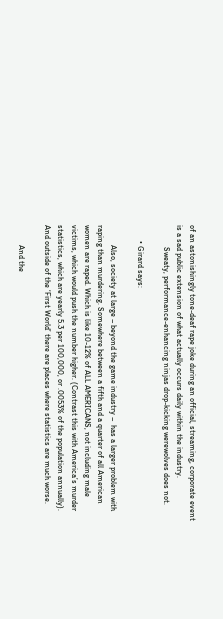of an astonishingly tone-deaf rape joke during an official, streaming, corporate event is a sad public extension of what actually occurs daily within the industry.
           Sweaty, performance-enhancing ninjas drop-kicking werewolves does not.

        • Girard says:

          Also, society at large – beyond the game industry –  has a larger problem with raping than murdering. Somewhere between a fifth and a quarter of all American women are raped. Which is like 10-12% of ALL AMERICANS, not including male victims, which would push the number higher. (Contrast this with America’s murder statistics, which are yearly 5.3 per 100,000, or .0053% of the population annually). And outside of the ‘First World’ there are places where statistics are much worse.

          And the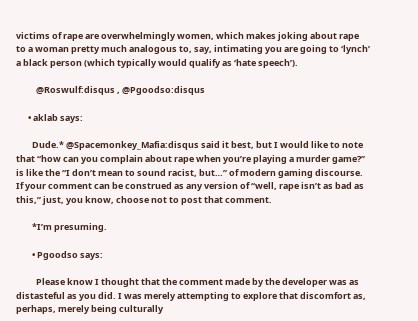victims of rape are overwhelmingly women, which makes joking about rape to a woman pretty much analogous to, say, intimating you are going to ‘lynch’ a black person (which typically would qualify as ‘hate speech’).

          @Roswulf:disqus , @Pgoodso:disqus

      • aklab says:

        Dude.* @Spacemonkey_Mafia:disqus said it best, but I would like to note that “how can you complain about rape when you’re playing a murder game?” is like the “I don’t mean to sound racist, but…” of modern gaming discourse. If your comment can be construed as any version of “well, rape isn’t as bad as this,” just, you know, choose not to post that comment.

        *I’m presuming.

        • Pgoodso says:

          Please know I thought that the comment made by the developer was as distasteful as you did. I was merely attempting to explore that discomfort as, perhaps, merely being culturally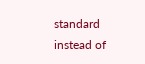standard instead of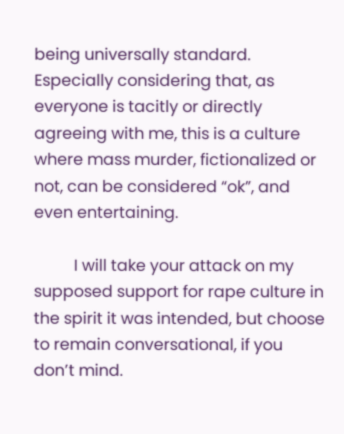being universally standard. Especially considering that, as everyone is tacitly or directly agreeing with me, this is a culture where mass murder, fictionalized or not, can be considered “ok”, and even entertaining.

          I will take your attack on my supposed support for rape culture in the spirit it was intended, but choose to remain conversational, if you don’t mind.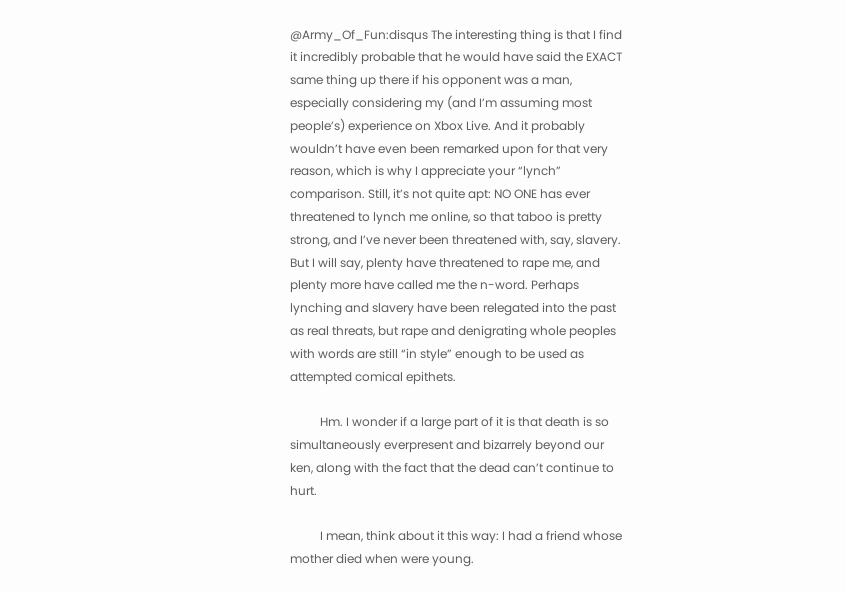@Army_Of_Fun:disqus The interesting thing is that I find it incredibly probable that he would have said the EXACT same thing up there if his opponent was a man, especially considering my (and I’m assuming most people’s) experience on Xbox Live. And it probably wouldn’t have even been remarked upon for that very reason, which is why I appreciate your “lynch” comparison. Still, it’s not quite apt: NO ONE has ever threatened to lynch me online, so that taboo is pretty strong, and I’ve never been threatened with, say, slavery. But I will say, plenty have threatened to rape me, and plenty more have called me the n-word. Perhaps lynching and slavery have been relegated into the past as real threats, but rape and denigrating whole peoples with words are still “in style” enough to be used as attempted comical epithets.

          Hm. I wonder if a large part of it is that death is so simultaneously everpresent and bizarrely beyond our ken, along with the fact that the dead can’t continue to hurt.

          I mean, think about it this way: I had a friend whose mother died when were young.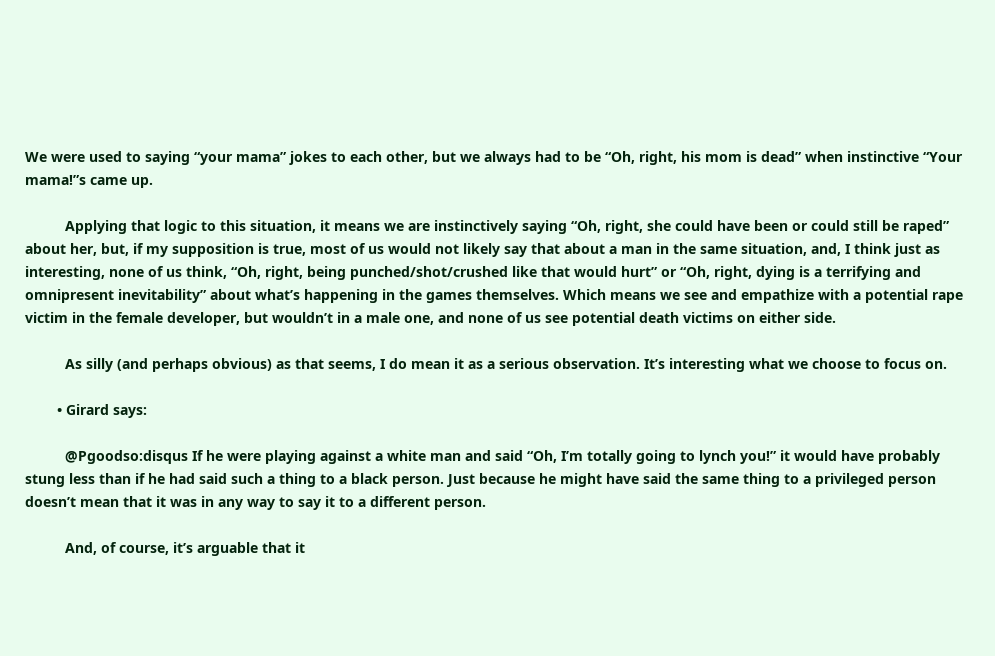We were used to saying “your mama” jokes to each other, but we always had to be “Oh, right, his mom is dead” when instinctive “Your mama!”s came up.

          Applying that logic to this situation, it means we are instinctively saying “Oh, right, she could have been or could still be raped” about her, but, if my supposition is true, most of us would not likely say that about a man in the same situation, and, I think just as interesting, none of us think, “Oh, right, being punched/shot/crushed like that would hurt” or “Oh, right, dying is a terrifying and omnipresent inevitability” about what’s happening in the games themselves. Which means we see and empathize with a potential rape victim in the female developer, but wouldn’t in a male one, and none of us see potential death victims on either side.

          As silly (and perhaps obvious) as that seems, I do mean it as a serious observation. It’s interesting what we choose to focus on.

        • Girard says:

          @Pgoodso:disqus If he were playing against a white man and said “Oh, I’m totally going to lynch you!” it would have probably stung less than if he had said such a thing to a black person. Just because he might have said the same thing to a privileged person doesn’t mean that it was in any way to say it to a different person.

          And, of course, it’s arguable that it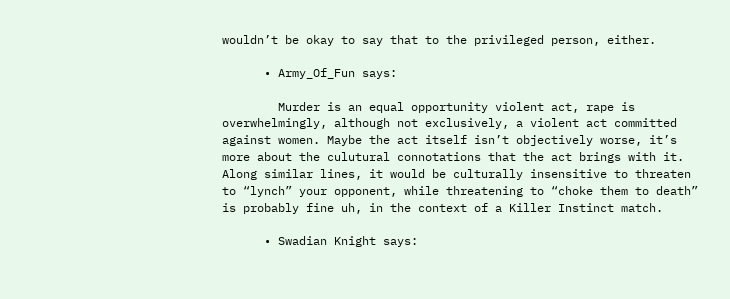wouldn’t be okay to say that to the privileged person, either.

      • Army_Of_Fun says:

        Murder is an equal opportunity violent act, rape is overwhelmingly, although not exclusively, a violent act committed against women. Maybe the act itself isn’t objectively worse, it’s more about the culutural connotations that the act brings with it. Along similar lines, it would be culturally insensitive to threaten to “lynch” your opponent, while threatening to “choke them to death” is probably fine uh, in the context of a Killer Instinct match.

      • Swadian Knight says: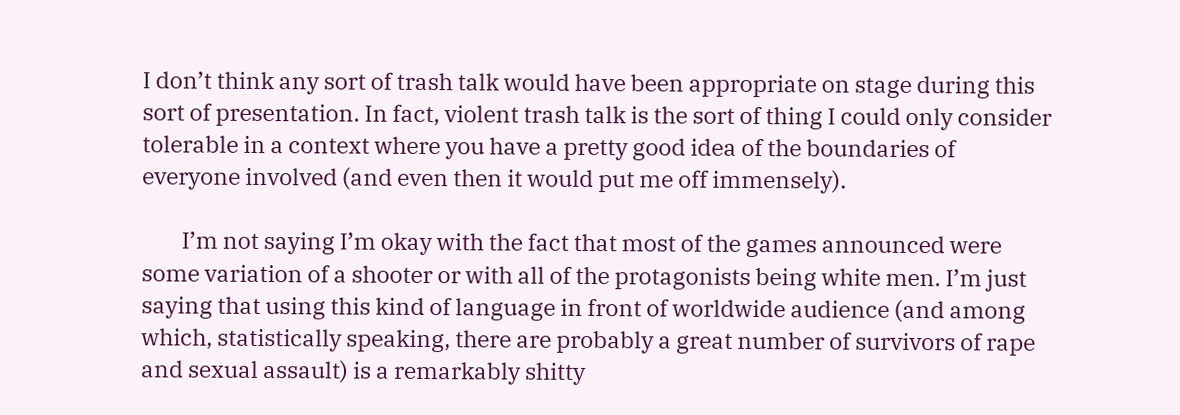I don’t think any sort of trash talk would have been appropriate on stage during this sort of presentation. In fact, violent trash talk is the sort of thing I could only consider tolerable in a context where you have a pretty good idea of the boundaries of everyone involved (and even then it would put me off immensely).

        I’m not saying I’m okay with the fact that most of the games announced were some variation of a shooter or with all of the protagonists being white men. I’m just saying that using this kind of language in front of worldwide audience (and among which, statistically speaking, there are probably a great number of survivors of rape and sexual assault) is a remarkably shitty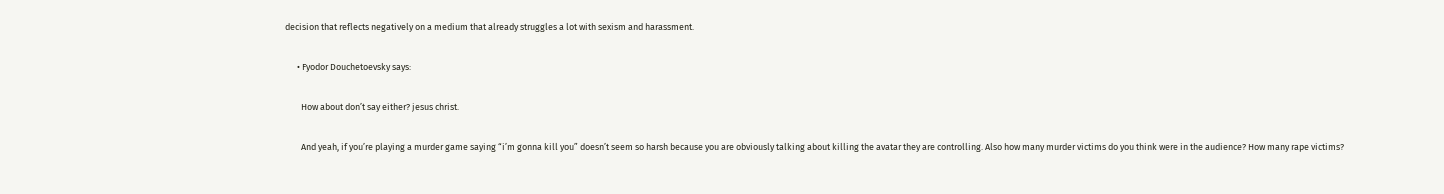decision that reflects negatively on a medium that already struggles a lot with sexism and harassment.

      • Fyodor Douchetoevsky says:

        How about don’t say either? jesus christ.

        And yeah, if you’re playing a murder game saying “i’m gonna kill you” doesn’t seem so harsh because you are obviously talking about killing the avatar they are controlling. Also how many murder victims do you think were in the audience? How many rape victims?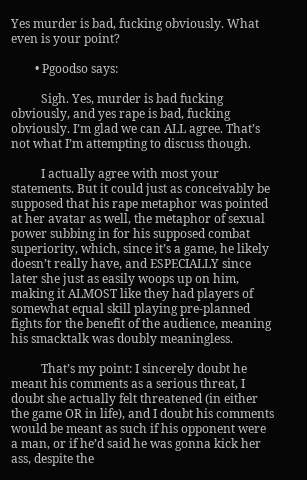Yes murder is bad, fucking obviously. What even is your point?

        • Pgoodso says:

          Sigh. Yes, murder is bad fucking obviously, and yes rape is bad, fucking obviously. I’m glad we can ALL agree. That’s not what I’m attempting to discuss though.

          I actually agree with most your statements. But it could just as conceivably be supposed that his rape metaphor was pointed at her avatar as well, the metaphor of sexual power subbing in for his supposed combat superiority, which, since it’s a game, he likely doesn’t really have, and ESPECIALLY since later she just as easily woops up on him, making it ALMOST like they had players of somewhat equal skill playing pre-planned fights for the benefit of the audience, meaning his smacktalk was doubly meaningless.

          That’s my point: I sincerely doubt he meant his comments as a serious threat, I doubt she actually felt threatened (in either the game OR in life), and I doubt his comments would be meant as such if his opponent were a man, or if he’d said he was gonna kick her ass, despite the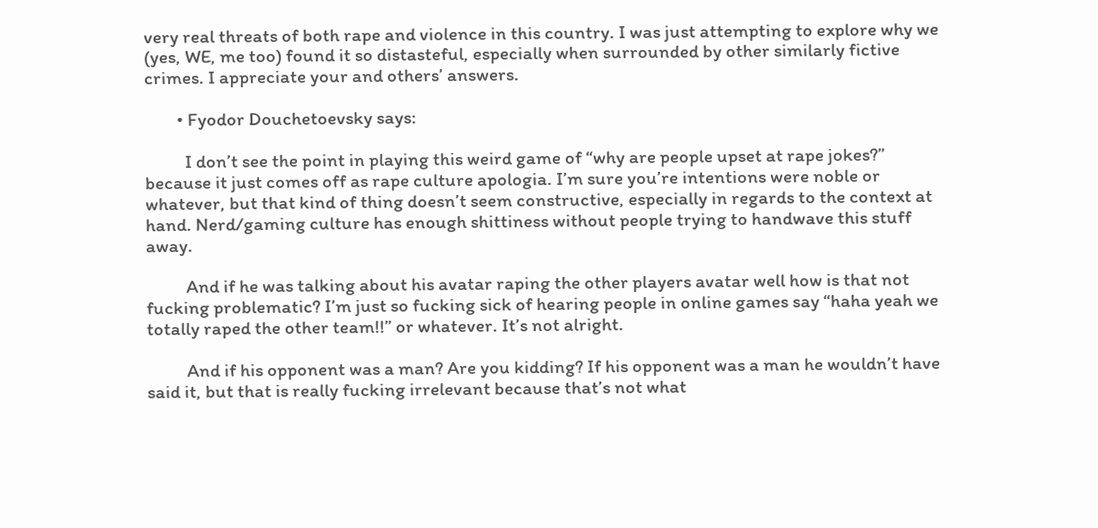very real threats of both rape and violence in this country. I was just attempting to explore why we (yes, WE, me too) found it so distasteful, especially when surrounded by other similarly fictive crimes. I appreciate your and others’ answers.

        • Fyodor Douchetoevsky says:

          I don’t see the point in playing this weird game of “why are people upset at rape jokes?” because it just comes off as rape culture apologia. I’m sure you’re intentions were noble or whatever, but that kind of thing doesn’t seem constructive, especially in regards to the context at hand. Nerd/gaming culture has enough shittiness without people trying to handwave this stuff away.

          And if he was talking about his avatar raping the other players avatar well how is that not fucking problematic? I’m just so fucking sick of hearing people in online games say “haha yeah we totally raped the other team!!” or whatever. It’s not alright.

          And if his opponent was a man? Are you kidding? If his opponent was a man he wouldn’t have said it, but that is really fucking irrelevant because that’s not what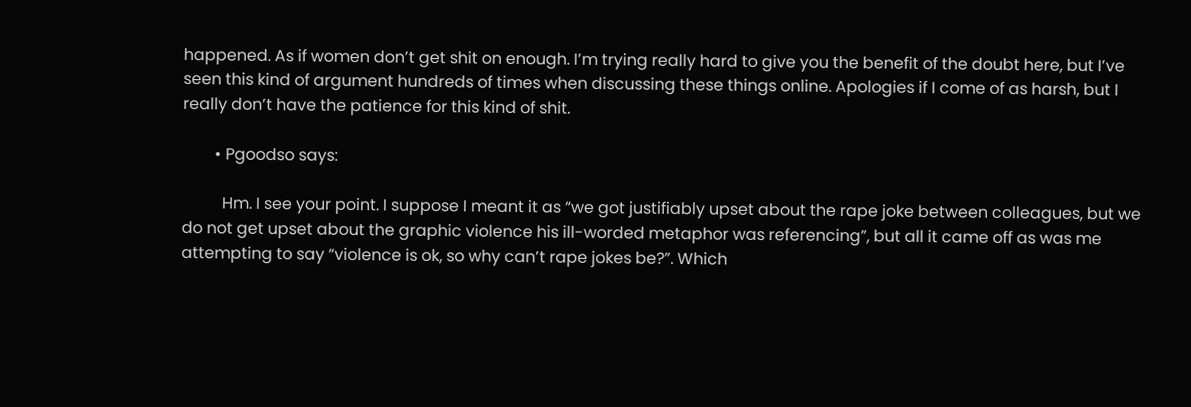happened. As if women don’t get shit on enough. I’m trying really hard to give you the benefit of the doubt here, but I’ve seen this kind of argument hundreds of times when discussing these things online. Apologies if I come of as harsh, but I really don’t have the patience for this kind of shit.

        • Pgoodso says:

          Hm. I see your point. I suppose I meant it as “we got justifiably upset about the rape joke between colleagues, but we do not get upset about the graphic violence his ill-worded metaphor was referencing”, but all it came off as was me attempting to say “violence is ok, so why can’t rape jokes be?”. Which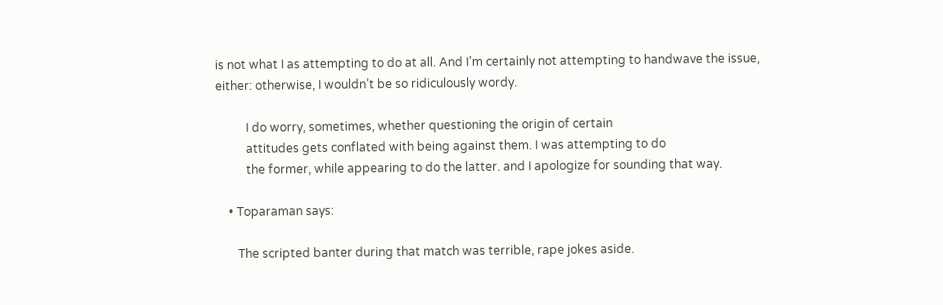is not what I as attempting to do at all. And I’m certainly not attempting to handwave the issue, either: otherwise, I wouldn’t be so ridiculously wordy.

          I do worry, sometimes, whether questioning the origin of certain
          attitudes gets conflated with being against them. I was attempting to do
          the former, while appearing to do the latter. and I apologize for sounding that way.

    • Toparaman says:

       The scripted banter during that match was terrible, rape jokes aside.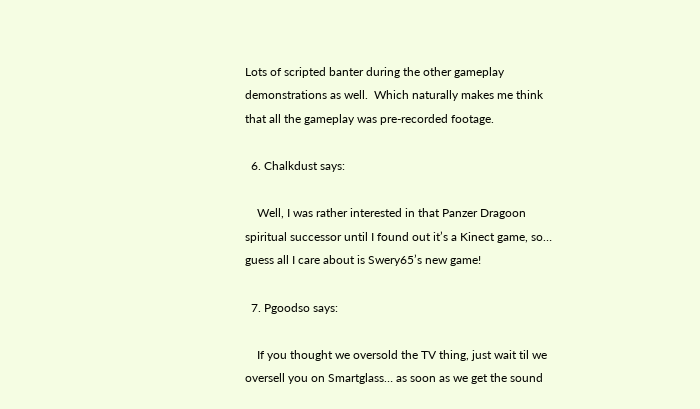Lots of scripted banter during the other gameplay demonstrations as well.  Which naturally makes me think that all the gameplay was pre-recorded footage.

  6. Chalkdust says:

    Well, I was rather interested in that Panzer Dragoon spiritual successor until I found out it’s a Kinect game, so… guess all I care about is Swery65’s new game!

  7. Pgoodso says:

    If you thought we oversold the TV thing, just wait til we oversell you on Smartglass… as soon as we get the sound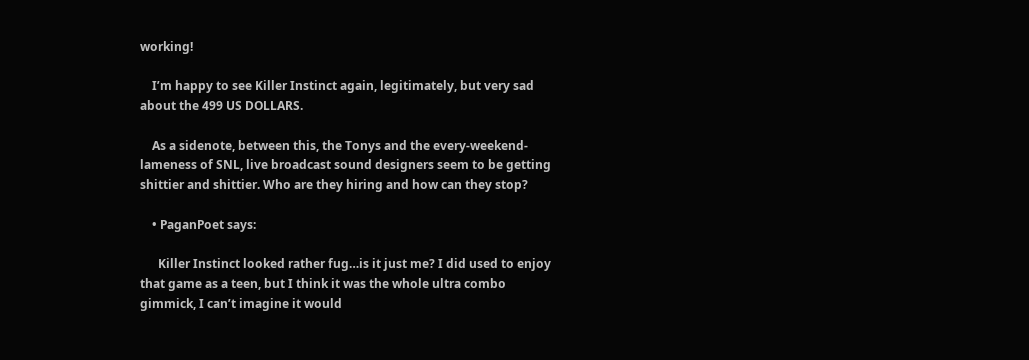working!

    I’m happy to see Killer Instinct again, legitimately, but very sad about the 499 US DOLLARS.

    As a sidenote, between this, the Tonys and the every-weekend-lameness of SNL, live broadcast sound designers seem to be getting shittier and shittier. Who are they hiring and how can they stop?

    • PaganPoet says:

      Killer Instinct looked rather fug…is it just me? I did used to enjoy that game as a teen, but I think it was the whole ultra combo gimmick, I can’t imagine it would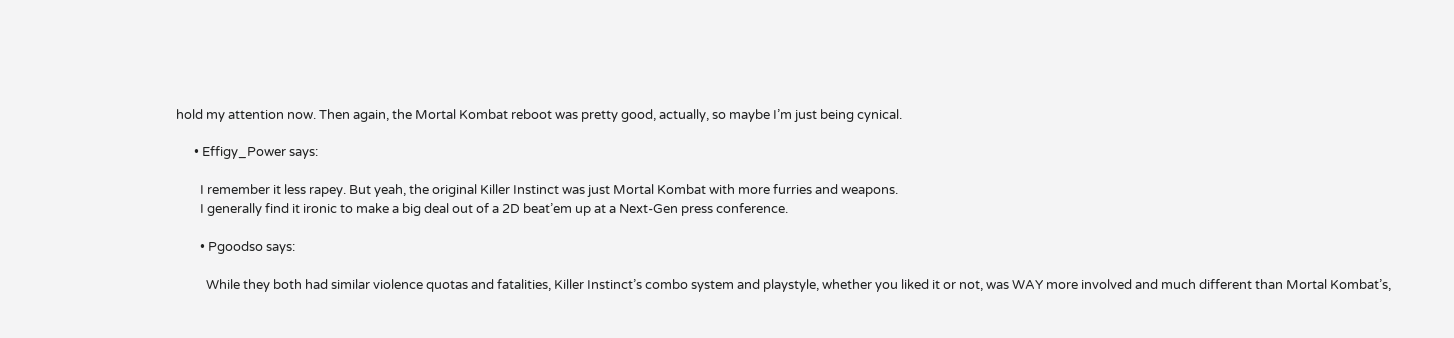hold my attention now. Then again, the Mortal Kombat reboot was pretty good, actually, so maybe I’m just being cynical.

      • Effigy_Power says:

        I remember it less rapey. But yeah, the original Killer Instinct was just Mortal Kombat with more furries and weapons.
        I generally find it ironic to make a big deal out of a 2D beat’em up at a Next-Gen press conference.

        • Pgoodso says:

          While they both had similar violence quotas and fatalities, Killer Instinct’s combo system and playstyle, whether you liked it or not, was WAY more involved and much different than Mortal Kombat’s,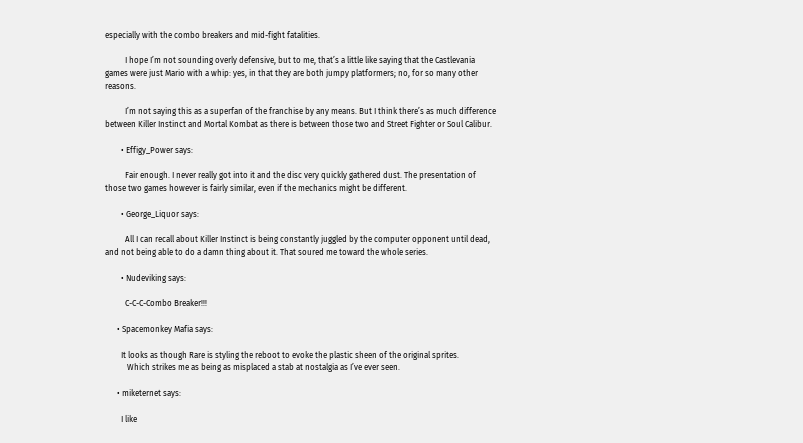especially with the combo breakers and mid-fight fatalities.

          I hope I’m not sounding overly defensive, but to me, that’s a little like saying that the Castlevania games were just Mario with a whip: yes, in that they are both jumpy platformers; no, for so many other reasons.

          I’m not saying this as a superfan of the franchise by any means. But I think there’s as much difference between Killer Instinct and Mortal Kombat as there is between those two and Street Fighter or Soul Calibur.

        • Effigy_Power says:

          Fair enough. I never really got into it and the disc very quickly gathered dust. The presentation of those two games however is fairly similar, even if the mechanics might be different.

        • George_Liquor says:

          All I can recall about Killer Instinct is being constantly juggled by the computer opponent until dead, and not being able to do a damn thing about it. That soured me toward the whole series.

        • Nudeviking says:

          C-C-C-Combo Breaker!!!

      • Spacemonkey Mafia says:

        It looks as though Rare is styling the reboot to evoke the plastic sheen of the original sprites.
           Which strikes me as being as misplaced a stab at nostalgia as I’ve ever seen.

      • miketernet says:

        I like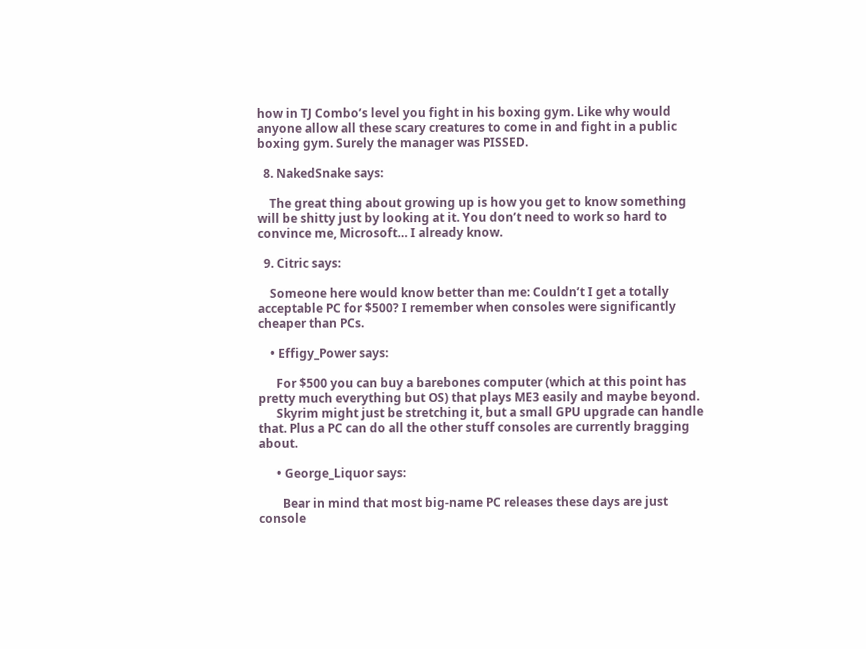how in TJ Combo’s level you fight in his boxing gym. Like why would anyone allow all these scary creatures to come in and fight in a public boxing gym. Surely the manager was PISSED.

  8. NakedSnake says:

    The great thing about growing up is how you get to know something will be shitty just by looking at it. You don’t need to work so hard to convince me, Microsoft… I already know.

  9. Citric says:

    Someone here would know better than me: Couldn’t I get a totally acceptable PC for $500? I remember when consoles were significantly cheaper than PCs.

    • Effigy_Power says:

      For $500 you can buy a barebones computer (which at this point has pretty much everything but OS) that plays ME3 easily and maybe beyond.
      Skyrim might just be stretching it, but a small GPU upgrade can handle that. Plus a PC can do all the other stuff consoles are currently bragging about.

      • George_Liquor says:

        Bear in mind that most big-name PC releases these days are just console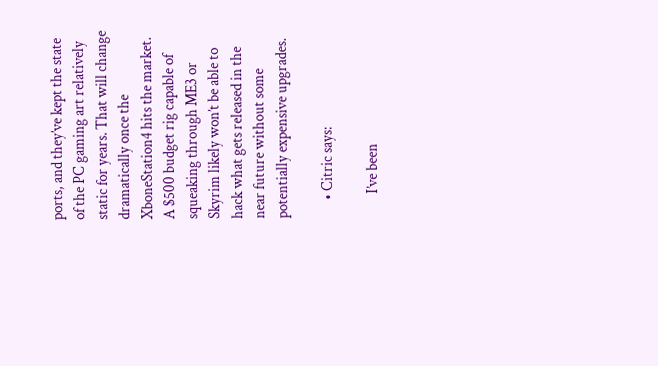ports, and they’ve kept the state of the PC gaming art relatively static for years. That will change dramatically once the XboneStation4 hits the market. A $500 budget rig capable of squeaking through ME3 or Skyrim likely won’t be able to hack what gets released in the near future without some potentially expensive upgrades.

      • Citric says:

        I’ve been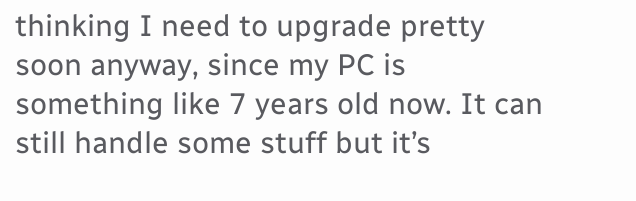thinking I need to upgrade pretty soon anyway, since my PC is something like 7 years old now. It can still handle some stuff but it’s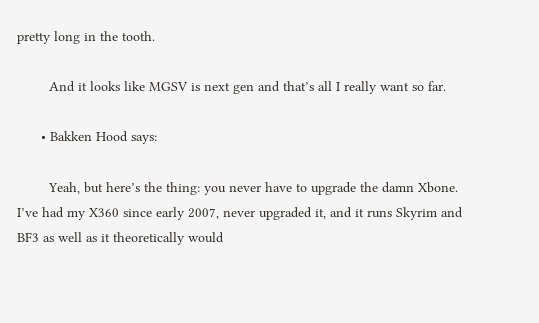pretty long in the tooth.

        And it looks like MGSV is next gen and that’s all I really want so far.

      • Bakken Hood says:

        Yeah, but here’s the thing: you never have to upgrade the damn Xbone.  I’ve had my X360 since early 2007, never upgraded it, and it runs Skyrim and BF3 as well as it theoretically would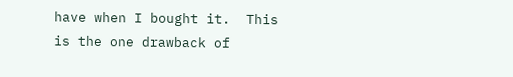have when I bought it.  This is the one drawback of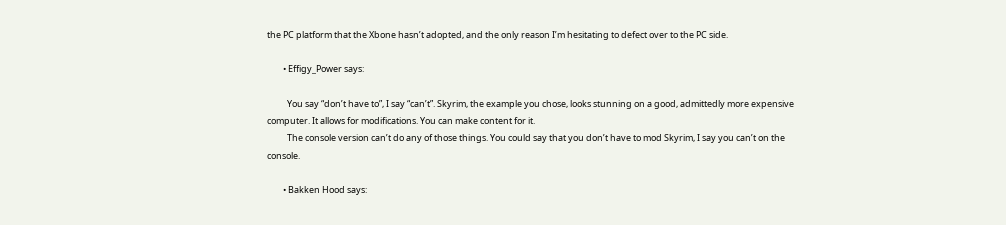the PC platform that the Xbone hasn’t adopted, and the only reason I’m hesitating to defect over to the PC side.

        • Effigy_Power says:

          You say “don’t have to”, I say “can’t”. Skyrim, the example you chose, looks stunning on a good, admittedly more expensive computer. It allows for modifications. You can make content for it.
          The console version can’t do any of those things. You could say that you don’t have to mod Skyrim, I say you can’t on the console.

        • Bakken Hood says: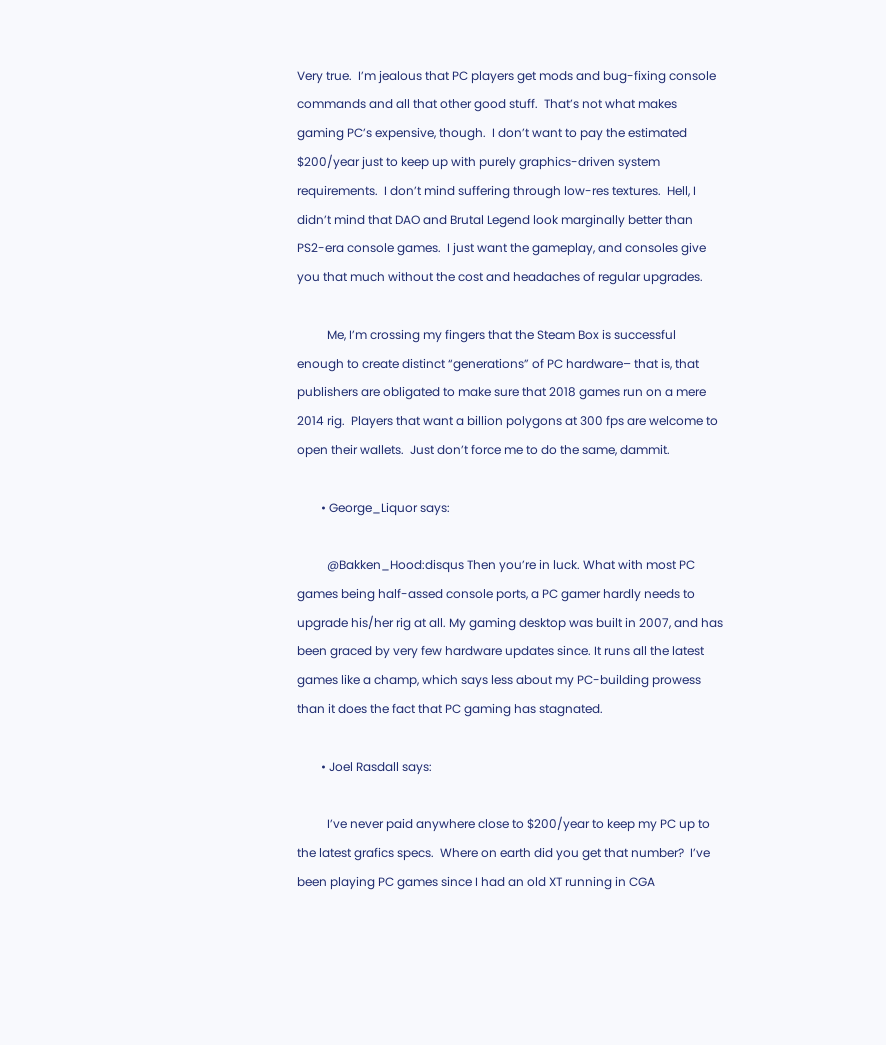Very true.  I’m jealous that PC players get mods and bug-fixing console commands and all that other good stuff.  That’s not what makes gaming PC’s expensive, though.  I don’t want to pay the estimated $200/year just to keep up with purely graphics-driven system requirements.  I don’t mind suffering through low-res textures.  Hell, I didn’t mind that DAO and Brutal Legend look marginally better than PS2-era console games.  I just want the gameplay, and consoles give you that much without the cost and headaches of regular upgrades.

          Me, I’m crossing my fingers that the Steam Box is successful enough to create distinct “generations” of PC hardware– that is, that publishers are obligated to make sure that 2018 games run on a mere 2014 rig.  Players that want a billion polygons at 300 fps are welcome to open their wallets.  Just don’t force me to do the same, dammit.

        • George_Liquor says:

          @Bakken_Hood:disqus Then you’re in luck. What with most PC games being half-assed console ports, a PC gamer hardly needs to upgrade his/her rig at all. My gaming desktop was built in 2007, and has been graced by very few hardware updates since. It runs all the latest games like a champ, which says less about my PC-building prowess than it does the fact that PC gaming has stagnated.

        • Joel Rasdall says:

          I’ve never paid anywhere close to $200/year to keep my PC up to the latest grafics specs.  Where on earth did you get that number?  I’ve been playing PC games since I had an old XT running in CGA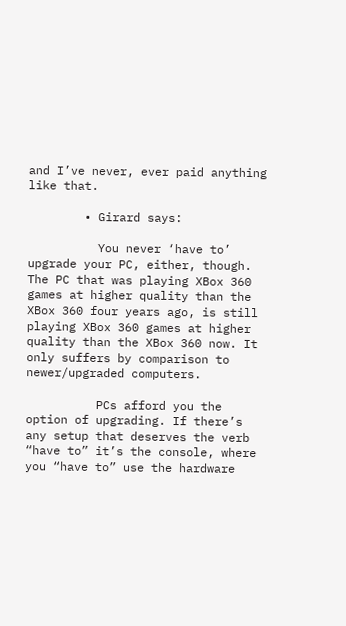and I’ve never, ever paid anything like that.

        • Girard says:

          You never ‘have to’ upgrade your PC, either, though. The PC that was playing XBox 360 games at higher quality than the XBox 360 four years ago, is still playing XBox 360 games at higher quality than the XBox 360 now. It only suffers by comparison to newer/upgraded computers.

          PCs afford you the option of upgrading. If there’s any setup that deserves the verb “have to” it’s the console, where you “have to” use the hardware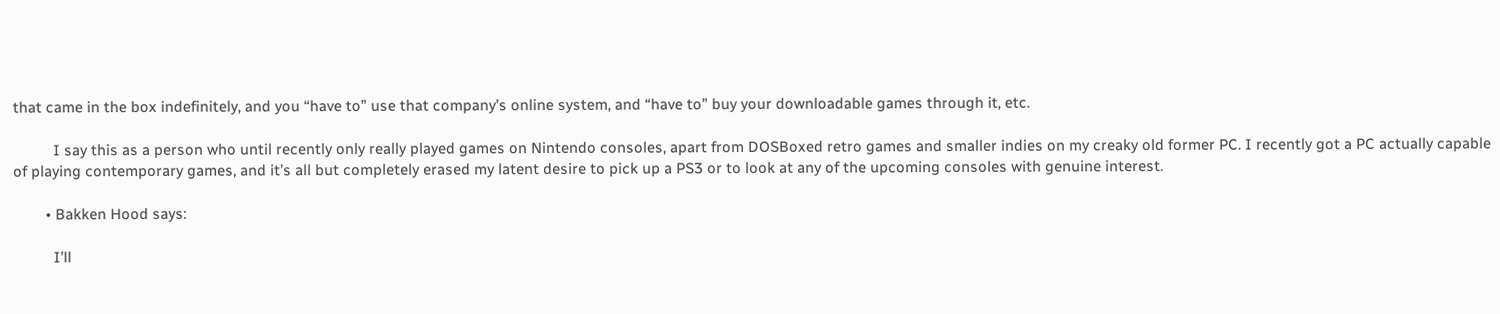that came in the box indefinitely, and you “have to” use that company’s online system, and “have to” buy your downloadable games through it, etc.

          I say this as a person who until recently only really played games on Nintendo consoles, apart from DOSBoxed retro games and smaller indies on my creaky old former PC. I recently got a PC actually capable of playing contemporary games, and it’s all but completely erased my latent desire to pick up a PS3 or to look at any of the upcoming consoles with genuine interest.

        • Bakken Hood says:

          I’ll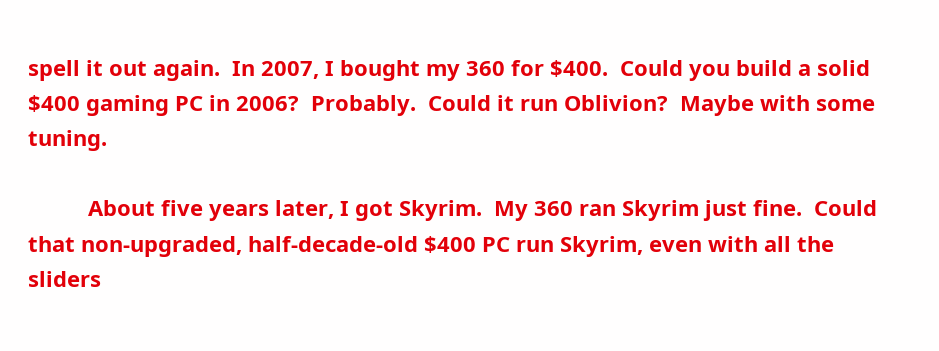spell it out again.  In 2007, I bought my 360 for $400.  Could you build a solid $400 gaming PC in 2006?  Probably.  Could it run Oblivion?  Maybe with some tuning.

          About five years later, I got Skyrim.  My 360 ran Skyrim just fine.  Could that non-upgraded, half-decade-old $400 PC run Skyrim, even with all the sliders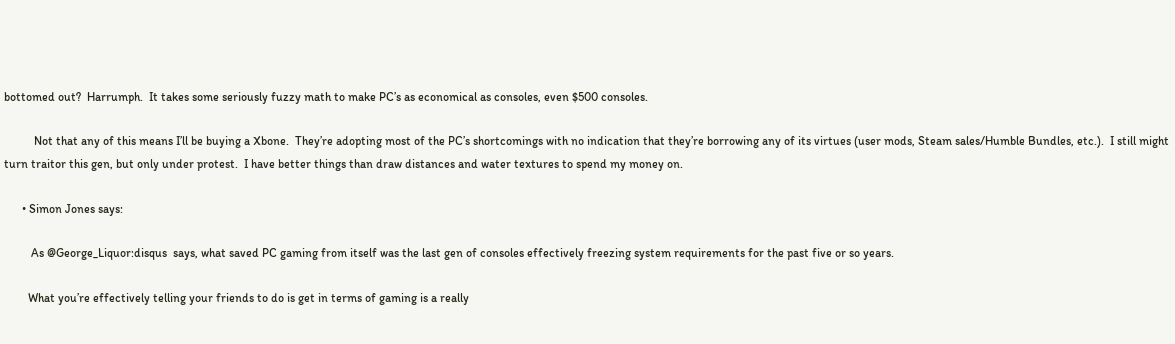bottomed out?  Harrumph.  It takes some seriously fuzzy math to make PC’s as economical as consoles, even $500 consoles.

          Not that any of this means I’ll be buying a Xbone.  They’re adopting most of the PC’s shortcomings with no indication that they’re borrowing any of its virtues (user mods, Steam sales/Humble Bundles, etc.).  I still might turn traitor this gen, but only under protest.  I have better things than draw distances and water textures to spend my money on.

      • Simon Jones says:

         As @George_Liquor:disqus  says, what saved PC gaming from itself was the last gen of consoles effectively freezing system requirements for the past five or so years.

        What you’re effectively telling your friends to do is get in terms of gaming is a really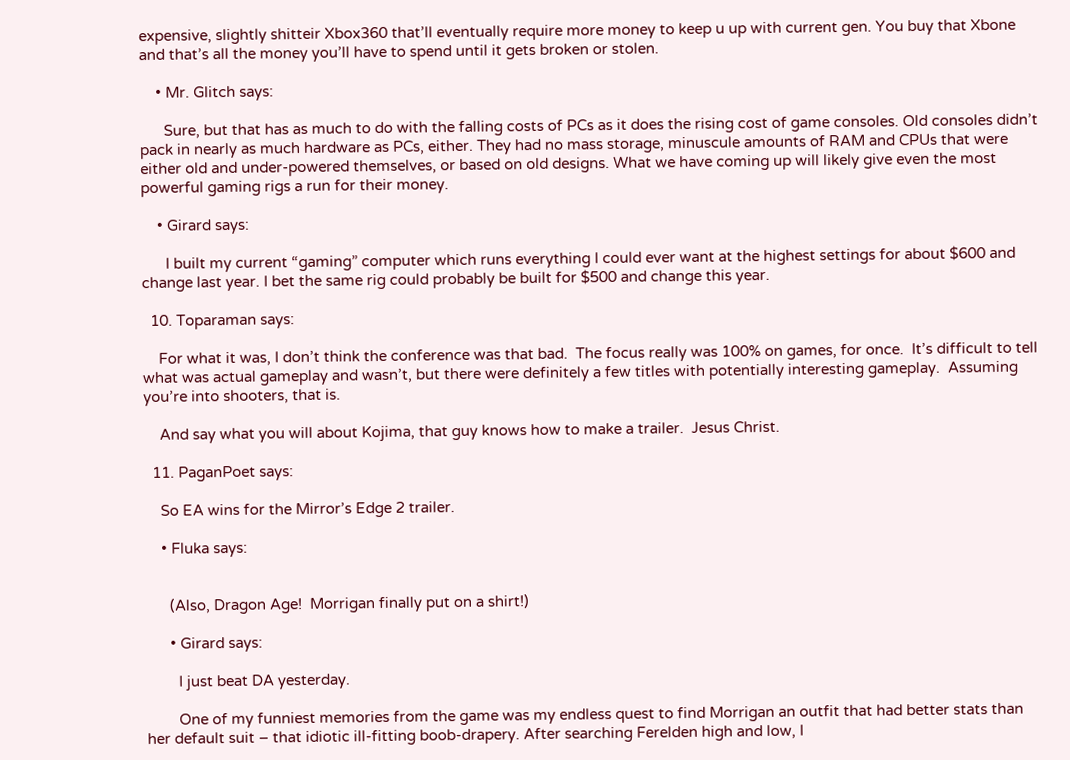expensive, slightly shitteir Xbox360 that’ll eventually require more money to keep u up with current gen. You buy that Xbone and that’s all the money you’ll have to spend until it gets broken or stolen.

    • Mr. Glitch says:

      Sure, but that has as much to do with the falling costs of PCs as it does the rising cost of game consoles. Old consoles didn’t pack in nearly as much hardware as PCs, either. They had no mass storage, minuscule amounts of RAM and CPUs that were either old and under-powered themselves, or based on old designs. What we have coming up will likely give even the most powerful gaming rigs a run for their money.

    • Girard says:

      I built my current “gaming” computer which runs everything I could ever want at the highest settings for about $600 and change last year. I bet the same rig could probably be built for $500 and change this year.

  10. Toparaman says:

    For what it was, I don’t think the conference was that bad.  The focus really was 100% on games, for once.  It’s difficult to tell what was actual gameplay and wasn’t, but there were definitely a few titles with potentially interesting gameplay.  Assuming you’re into shooters, that is.

    And say what you will about Kojima, that guy knows how to make a trailer.  Jesus Christ.

  11. PaganPoet says:

    So EA wins for the Mirror’s Edge 2 trailer.

    • Fluka says:


      (Also, Dragon Age!  Morrigan finally put on a shirt!)

      • Girard says:

        I just beat DA yesterday.

        One of my funniest memories from the game was my endless quest to find Morrigan an outfit that had better stats than her default suit – that idiotic ill-fitting boob-drapery. After searching Ferelden high and low, I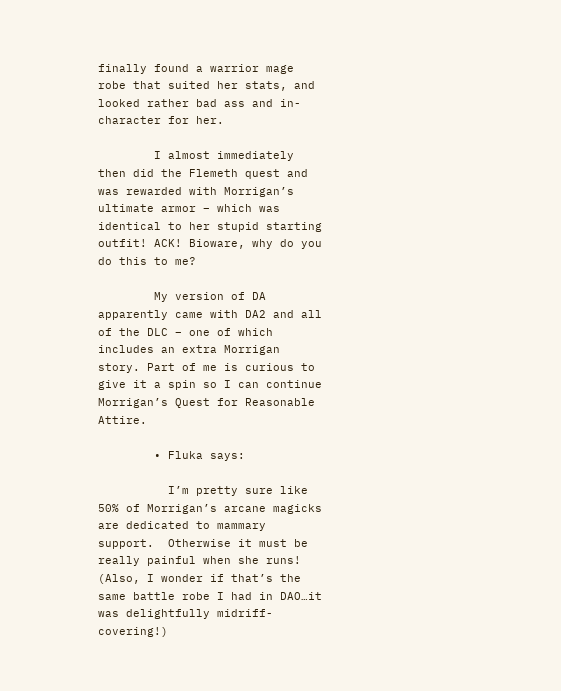finally found a warrior mage robe that suited her stats, and looked rather bad ass and in-character for her.

        I almost immediately then did the Flemeth quest and was rewarded with Morrigan’s ultimate armor – which was identical to her stupid starting outfit! ACK! Bioware, why do you do this to me?

        My version of DA apparently came with DA2 and all of the DLC – one of which includes an extra Morrigan story. Part of me is curious to give it a spin so I can continue Morrigan’s Quest for Reasonable Attire.

        • Fluka says:

          I’m pretty sure like 50% of Morrigan’s arcane magicks are dedicated to mammary support.  Otherwise it must be really painful when she runs!  (Also, I wonder if that’s the same battle robe I had in DAO…it was delightfully midriff-covering!)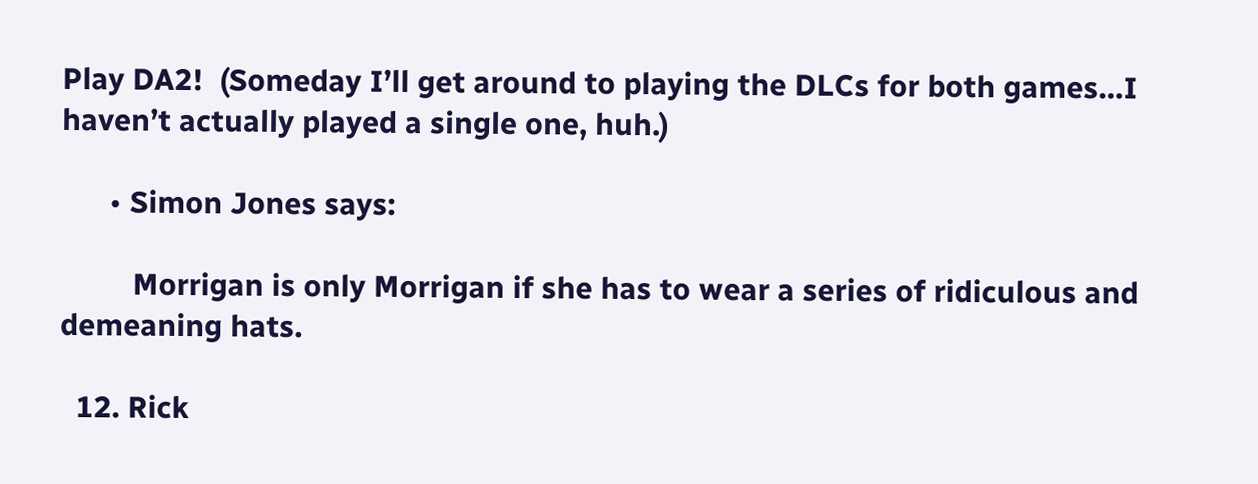Play DA2!  (Someday I’ll get around to playing the DLCs for both games…I haven’t actually played a single one, huh.)

      • Simon Jones says:

         Morrigan is only Morrigan if she has to wear a series of ridiculous and demeaning hats.

  12. Rick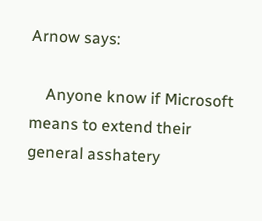Arnow says:

    Anyone know if Microsoft means to extend their general asshatery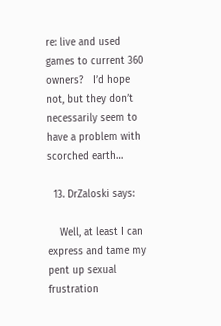re: live and used games to current 360 owners?   I’d hope not, but they don’t necessarily seem to have a problem with scorched earth…

  13. DrZaloski says:

    Well, at least I can express and tame my pent up sexual frustration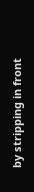by stripping in front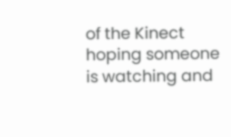of the Kinect hoping someone is watching and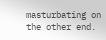masturbating on the other end.